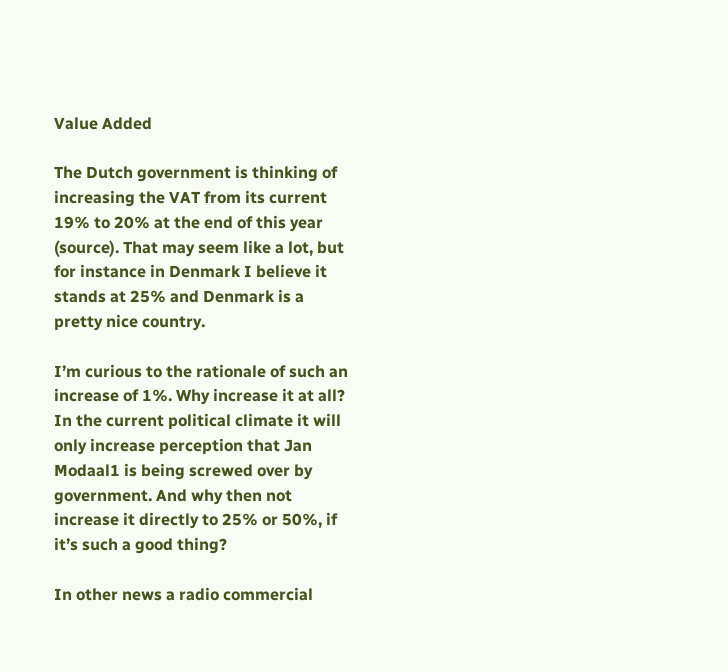Value Added

The Dutch government is thinking of increasing the VAT from its current 19% to 20% at the end of this year (source). That may seem like a lot, but for instance in Denmark I believe it stands at 25% and Denmark is a pretty nice country.

I’m curious to the rationale of such an increase of 1%. Why increase it at all? In the current political climate it will only increase perception that Jan Modaal1 is being screwed over by government. And why then not increase it directly to 25% or 50%, if it’s such a good thing?

In other news a radio commercial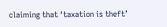claiming that ‘taxation is theft’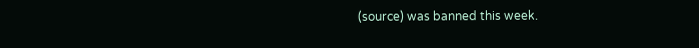(source) was banned this week.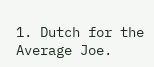1. Dutch for the Average Joe.